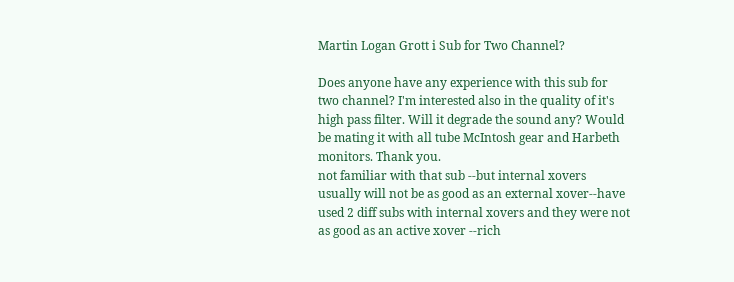Martin Logan Grott i Sub for Two Channel?

Does anyone have any experience with this sub for two channel? I'm interested also in the quality of it's high pass filter. Will it degrade the sound any? Would be mating it with all tube McIntosh gear and Harbeth monitors. Thank you.
not familiar with that sub --but internal xovers usually will not be as good as an external xover--have used 2 diff subs with internal xovers and they were not as good as an active xover --rich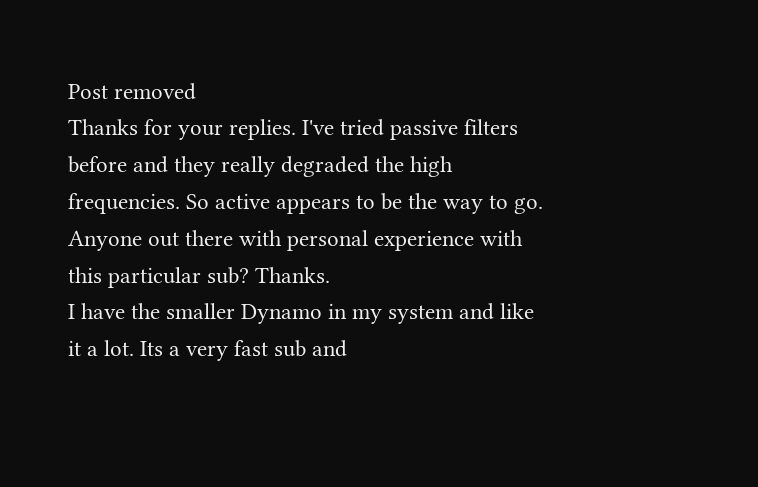Post removed
Thanks for your replies. I've tried passive filters before and they really degraded the high frequencies. So active appears to be the way to go. Anyone out there with personal experience with this particular sub? Thanks.
I have the smaller Dynamo in my system and like it a lot. Its a very fast sub and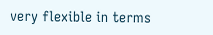very flexible in terms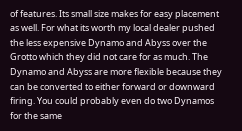of features. Its small size makes for easy placement as well. For what its worth my local dealer pushed the less expensive Dynamo and Abyss over the Grotto which they did not care for as much. The Dynamo and Abyss are more flexible because they can be converted to either forward or downward firing. You could probably even do two Dynamos for the same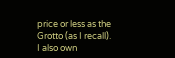price or less as the Grotto (as I recall). I also own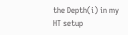the Depth(i) in my HT setup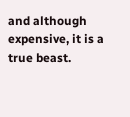and although expensive, it is a true beast.